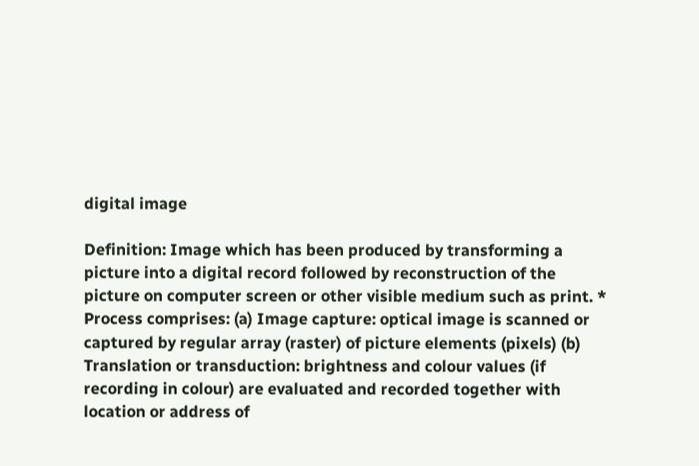digital image

Definition: Image which has been produced by transforming a picture into a digital record followed by reconstruction of the picture on computer screen or other visible medium such as print. * Process comprises: (a) Image capture: optical image is scanned or captured by regular array (raster) of picture elements (pixels) (b) Translation or transduction: brightness and colour values (if recording in colour) are evaluated and recorded together with location or address of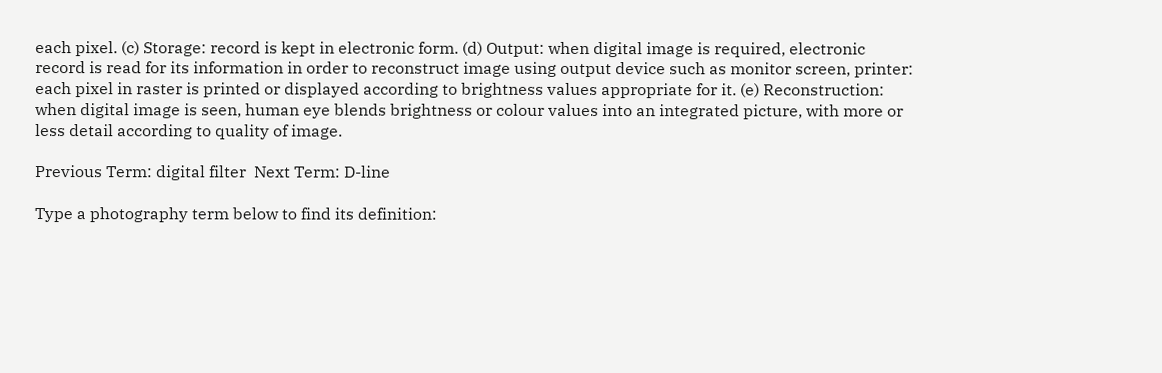each pixel. (c) Storage: record is kept in electronic form. (d) Output: when digital image is required, electronic record is read for its information in order to reconstruct image using output device such as monitor screen, printer: each pixel in raster is printed or displayed according to brightness values appropriate for it. (e) Reconstruction: when digital image is seen, human eye blends brightness or colour values into an integrated picture, with more or less detail according to quality of image.

Previous Term: digital filter  Next Term: D-line

Type a photography term below to find its definition: